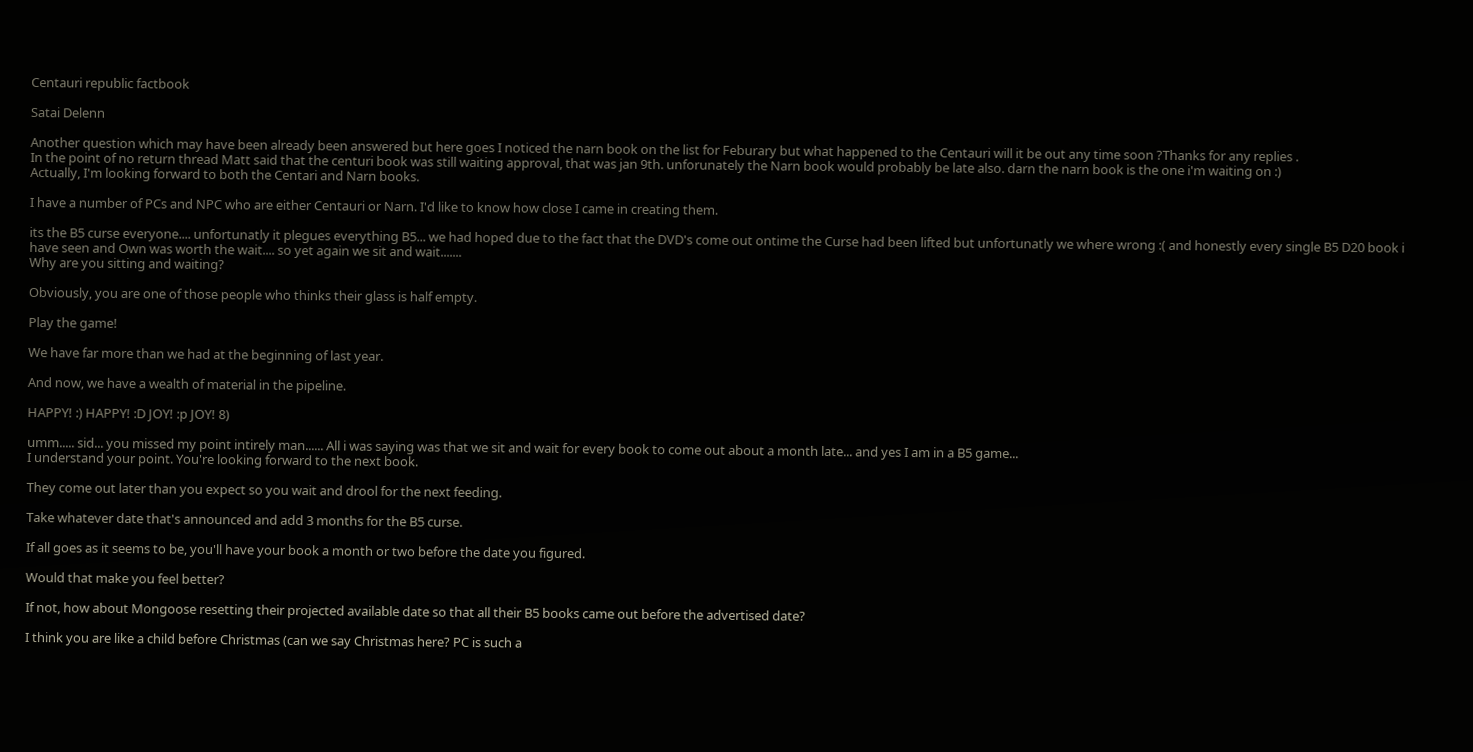Centauri republic factbook

Satai Delenn

Another question which may have been already been answered but here goes I noticed the narn book on the list for Feburary but what happened to the Centauri will it be out any time soon ?Thanks for any replies .
In the point of no return thread Matt said that the centuri book was still waiting approval, that was jan 9th. unforunately the Narn book would probably be late also. darn the narn book is the one i'm waiting on :)
Actually, I'm looking forward to both the Centari and Narn books.

I have a number of PCs and NPC who are either Centauri or Narn. I'd like to know how close I came in creating them.

its the B5 curse everyone.... unfortunatly it plegues everything B5... we had hoped due to the fact that the DVD's come out ontime the Curse had been lifted but unfortunatly we where wrong :( and honestly every single B5 D20 book i have seen and Own was worth the wait.... so yet again we sit and wait.......
Why are you sitting and waiting?

Obviously, you are one of those people who thinks their glass is half empty.

Play the game!

We have far more than we had at the beginning of last year.

And now, we have a wealth of material in the pipeline.

HAPPY! :) HAPPY! :D JOY! :p JOY! 8)

umm..... sid... you missed my point intirely man...... All i was saying was that we sit and wait for every book to come out about a month late... and yes I am in a B5 game...
I understand your point. You're looking forward to the next book.

They come out later than you expect so you wait and drool for the next feeding.

Take whatever date that's announced and add 3 months for the B5 curse.

If all goes as it seems to be, you'll have your book a month or two before the date you figured.

Would that make you feel better?

If not, how about Mongoose resetting their projected available date so that all their B5 books came out before the advertised date?

I think you are like a child before Christmas (can we say Christmas here? PC is such a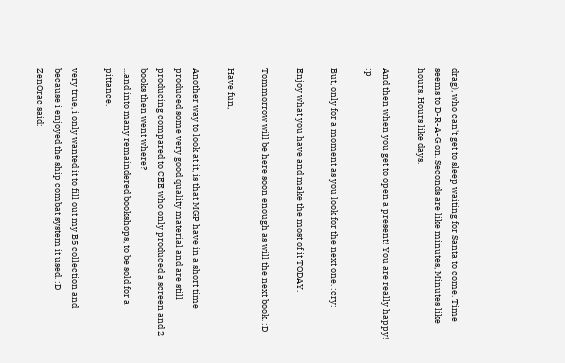drag), who can't get to sleep waiting for Santa to come. Time seems to D-R-A-G on. Seconds are like minutes, Minutes like hours. Hours like days.

And then when you get to open a present! You are really happy! :p

But, only for a moment as you look for the next one. :cry:

Enjoy what you have and make the most of it TODAY.

Tommorrow will be here soon enough as will the next book. :D

Have fun,

Another way to look at it, is that MGP have in a short time produced some very good quality material and are still producing compared to CEE who only produced a screen and 2 books then went where?
...and into many remaindered bookshops, to be sold for a pittance.

very true, i only wanted it to fill out my B5 collection and because i enjoyed the ship combat system it used. :D
ZenOrac said: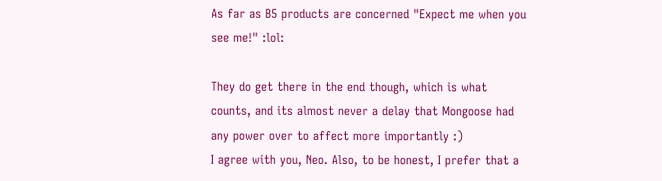As far as B5 products are concerned "Expect me when you see me!" :lol:

They do get there in the end though, which is what counts, and its almost never a delay that Mongoose had any power over to affect more importantly :)
I agree with you, Neo. Also, to be honest, I prefer that a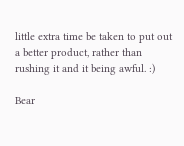little extra time be taken to put out a better product, rather than rushing it and it being awful. :)

Bear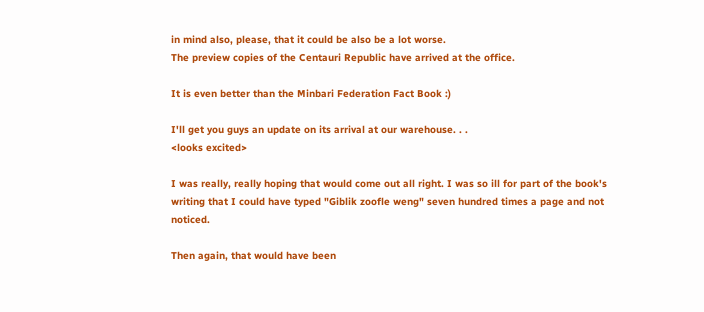in mind also, please, that it could be also be a lot worse.
The preview copies of the Centauri Republic have arrived at the office.

It is even better than the Minbari Federation Fact Book :)

I'll get you guys an update on its arrival at our warehouse. . .
<looks excited>

I was really, really hoping that would come out all right. I was so ill for part of the book's writing that I could have typed "Giblik zoofle weng" seven hundred times a page and not noticed.

Then again, that would have been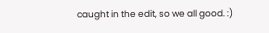caught in the edit, so we all good. :)